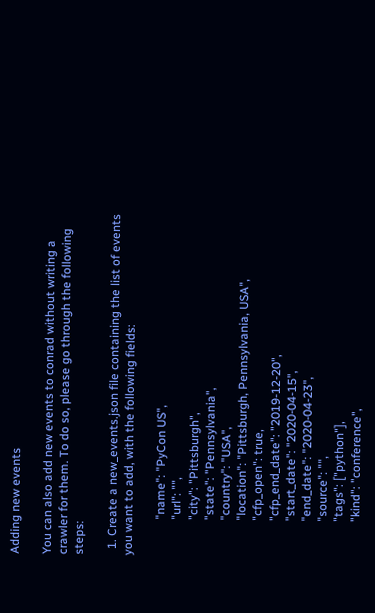Adding new events

You can also add new events to conrad without writing a crawler for them. To do so, please go through the following steps:

  1. Create a new_events.json file containing the list of events you want to add, with the following fields:

            "name": "PyCon US",
            "url": "",
            "city": "Pittsburgh",
            "state": "Pennsylvania",
            "country": "USA",
            "location": "Pittsburgh, Pennsylvania, USA",
            "cfp_open": true,
            "cfp_end_date": "2019-12-20",
            "start_date": "2020-04-15",
            "end_date": "2020-04-23",
            "source": "",
            "tags": ["python"],
            "kind": "conference",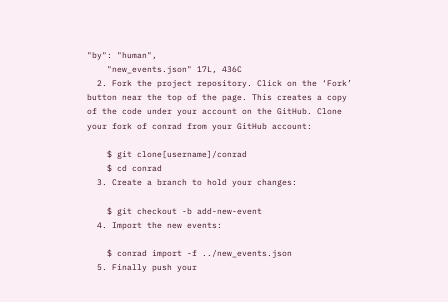"by": "human",
    "new_events.json" 17L, 436C
  2. Fork the project repository. Click on the ‘Fork’ button near the top of the page. This creates a copy of the code under your account on the GitHub. Clone your fork of conrad from your GitHub account:

    $ git clone[username]/conrad
    $ cd conrad
  3. Create a branch to hold your changes:

    $ git checkout -b add-new-event
  4. Import the new events:

    $ conrad import -f ../new_events.json
  5. Finally push your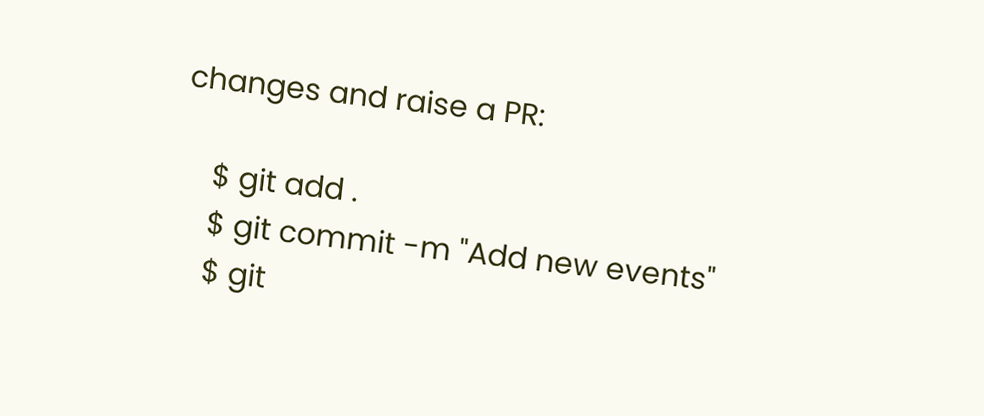changes and raise a PR:

    $ git add .
    $ git commit -m "Add new events"
    $ git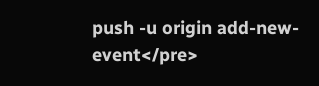push -u origin add-new-event</pre>